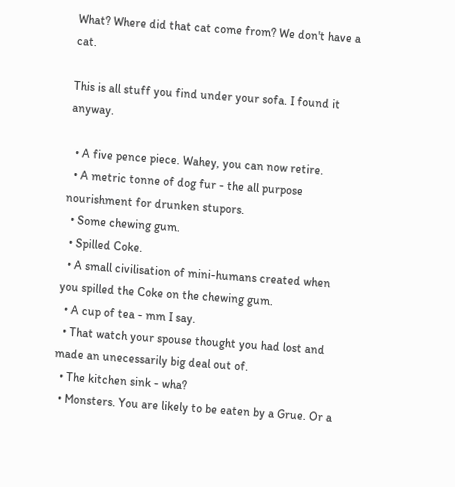What? Where did that cat come from? We don't have a cat.

This is all stuff you find under your sofa. I found it anyway.

  • A five pence piece. Wahey, you can now retire.
  • A metric tonne of dog fur - the all purpose nourishment for drunken stupors.
  • Some chewing gum.
  • Spilled Coke.
  • A small civilisation of mini-humans created when you spilled the Coke on the chewing gum.
  • A cup of tea - mm I say.
  • That watch your spouse thought you had lost and made an unecessarily big deal out of.
  • The kitchen sink - wha?
  • Monsters. You are likely to be eaten by a Grue. Or a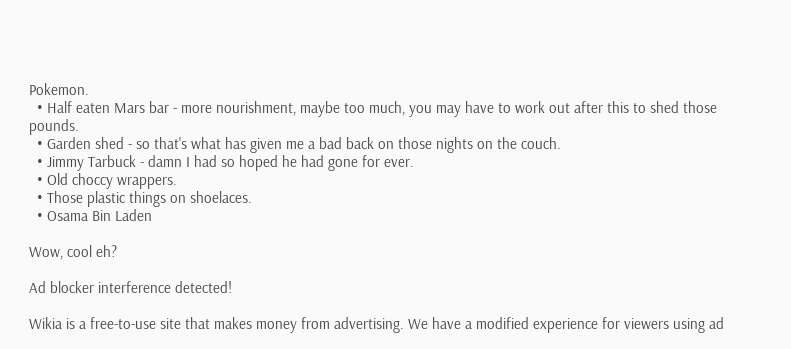Pokemon.
  • Half eaten Mars bar - more nourishment, maybe too much, you may have to work out after this to shed those pounds.
  • Garden shed - so that's what has given me a bad back on those nights on the couch.
  • Jimmy Tarbuck - damn I had so hoped he had gone for ever.
  • Old choccy wrappers.
  • Those plastic things on shoelaces.
  • Osama Bin Laden

Wow, cool eh?

Ad blocker interference detected!

Wikia is a free-to-use site that makes money from advertising. We have a modified experience for viewers using ad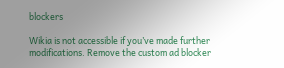blockers

Wikia is not accessible if you’ve made further modifications. Remove the custom ad blocker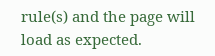rule(s) and the page will load as expected.